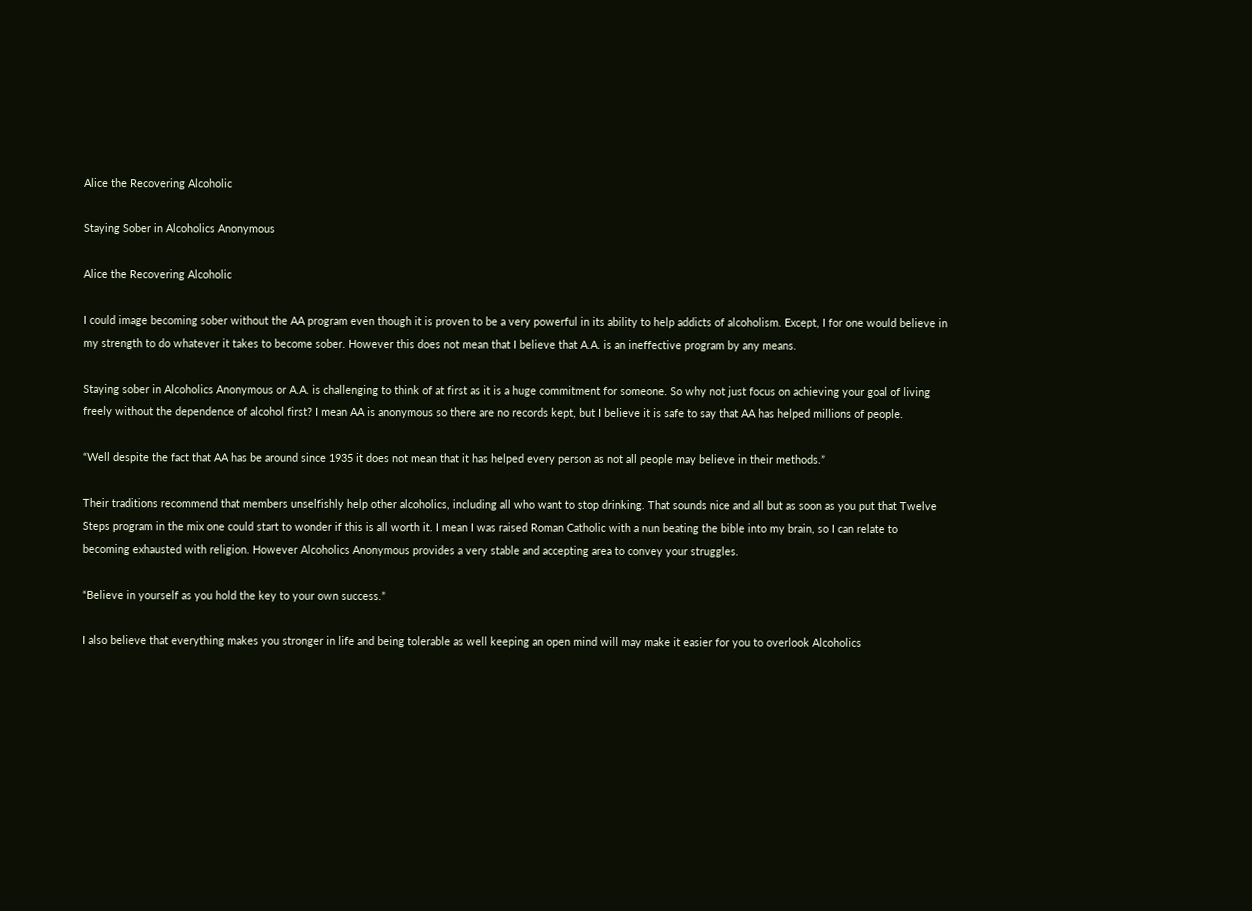Alice the Recovering Alcoholic

Staying Sober in Alcoholics Anonymous

Alice the Recovering Alcoholic

I could image becoming sober without the AA program even though it is proven to be a very powerful in its ability to help addicts of alcoholism. Except, I for one would believe in my strength to do whatever it takes to become sober. However this does not mean that I believe that A.A. is an ineffective program by any means.

Staying sober in Alcoholics Anonymous or A.A. is challenging to think of at first as it is a huge commitment for someone. So why not just focus on achieving your goal of living freely without the dependence of alcohol first? I mean AA is anonymous so there are no records kept, but I believe it is safe to say that AA has helped millions of people.

“Well despite the fact that AA has be around since 1935 it does not mean that it has helped every person as not all people may believe in their methods.”

Their traditions recommend that members unselfishly help other alcoholics, including all who want to stop drinking. That sounds nice and all but as soon as you put that Twelve Steps program in the mix one could start to wonder if this is all worth it. I mean I was raised Roman Catholic with a nun beating the bible into my brain, so I can relate to becoming exhausted with religion. However Alcoholics Anonymous provides a very stable and accepting area to convey your struggles.

“Believe in yourself as you hold the key to your own success.”

I also believe that everything makes you stronger in life and being tolerable as well keeping an open mind will may make it easier for you to overlook Alcoholics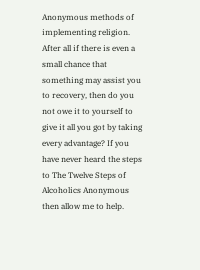Anonymous methods of implementing religion. After all if there is even a small chance that something may assist you to recovery, then do you not owe it to yourself to give it all you got by taking every advantage? If you have never heard the steps to The Twelve Steps of Alcoholics Anonymous then allow me to help.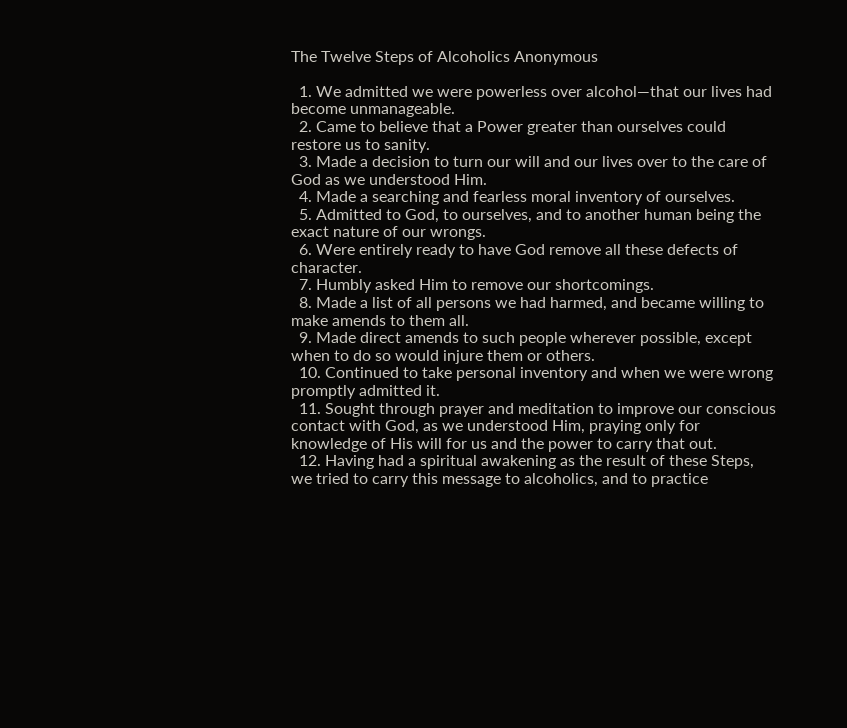The Twelve Steps of Alcoholics Anonymous

  1. We admitted we were powerless over alcohol—that our lives had become unmanageable.
  2. Came to believe that a Power greater than ourselves could restore us to sanity.
  3. Made a decision to turn our will and our lives over to the care of God as we understood Him.
  4. Made a searching and fearless moral inventory of ourselves.
  5. Admitted to God, to ourselves, and to another human being the exact nature of our wrongs.
  6. Were entirely ready to have God remove all these defects of character.
  7. Humbly asked Him to remove our shortcomings.
  8. Made a list of all persons we had harmed, and became willing to make amends to them all.
  9. Made direct amends to such people wherever possible, except when to do so would injure them or others.
  10. Continued to take personal inventory and when we were wrong promptly admitted it.
  11. Sought through prayer and meditation to improve our conscious contact with God, as we understood Him, praying only for knowledge of His will for us and the power to carry that out.
  12. Having had a spiritual awakening as the result of these Steps, we tried to carry this message to alcoholics, and to practice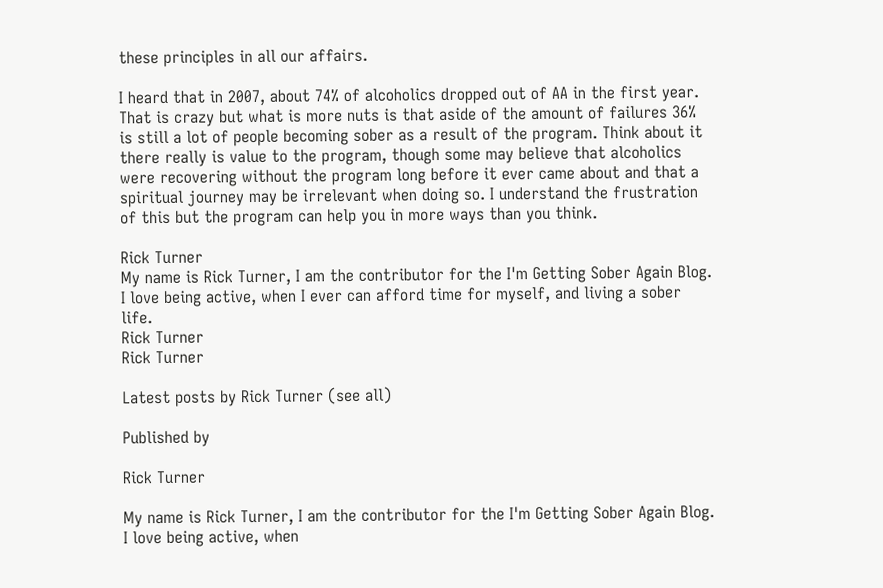these principles in all our affairs.

I heard that in 2007, about 74% of alcoholics dropped out of AA in the first year. That is crazy but what is more nuts is that aside of the amount of failures 36% is still a lot of people becoming sober as a result of the program. Think about it there really is value to the program, though some may believe that alcoholics were recovering without the program long before it ever came about and that a spiritual journey may be irrelevant when doing so. I understand the frustration of this but the program can help you in more ways than you think.

Rick Turner
My name is Rick Turner, I am the contributor for the I'm Getting Sober Again Blog. I love being active, when I ever can afford time for myself, and living a sober life.
Rick Turner
Rick Turner

Latest posts by Rick Turner (see all)

Published by

Rick Turner

My name is Rick Turner, I am the contributor for the I'm Getting Sober Again Blog. I love being active, when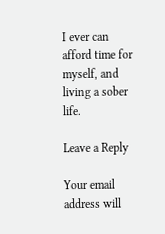I ever can afford time for myself, and living a sober life.

Leave a Reply

Your email address will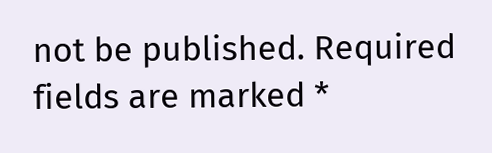not be published. Required fields are marked *